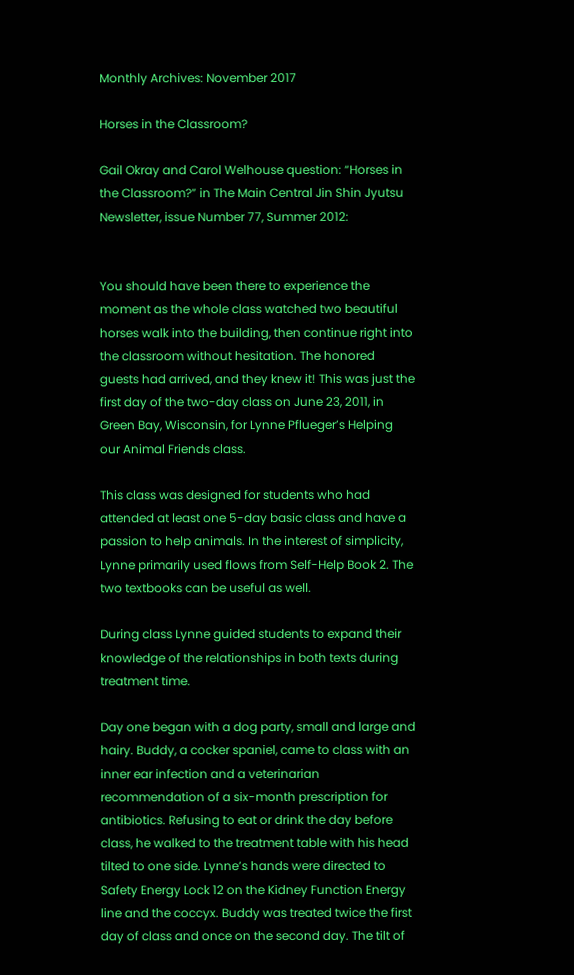Monthly Archives: November 2017

Horses in the Classroom?

Gail Okray and Carol Welhouse question: “Horses in the Classroom?” in The Main Central Jin Shin Jyutsu Newsletter, issue Number 77, Summer 2012:


You should have been there to experience the moment as the whole class watched two beautiful horses walk into the building, then continue right into the classroom without hesitation. The honored guests had arrived, and they knew it! This was just the first day of the two-day class on June 23, 2011, in Green Bay, Wisconsin, for Lynne Pflueger’s Helping our Animal Friends class.

This class was designed for students who had attended at least one 5-day basic class and have a passion to help animals. In the interest of simplicity, Lynne primarily used flows from Self-Help Book 2. The two textbooks can be useful as well.

During class Lynne guided students to expand their knowledge of the relationships in both texts during treatment time.

Day one began with a dog party, small and large and hairy. Buddy, a cocker spaniel, came to class with an inner ear infection and a veterinarian recommendation of a six-month prescription for antibiotics. Refusing to eat or drink the day before class, he walked to the treatment table with his head tilted to one side. Lynne’s hands were directed to Safety Energy Lock 12 on the Kidney Function Energy line and the coccyx. Buddy was treated twice the first day of class and once on the second day. The tilt of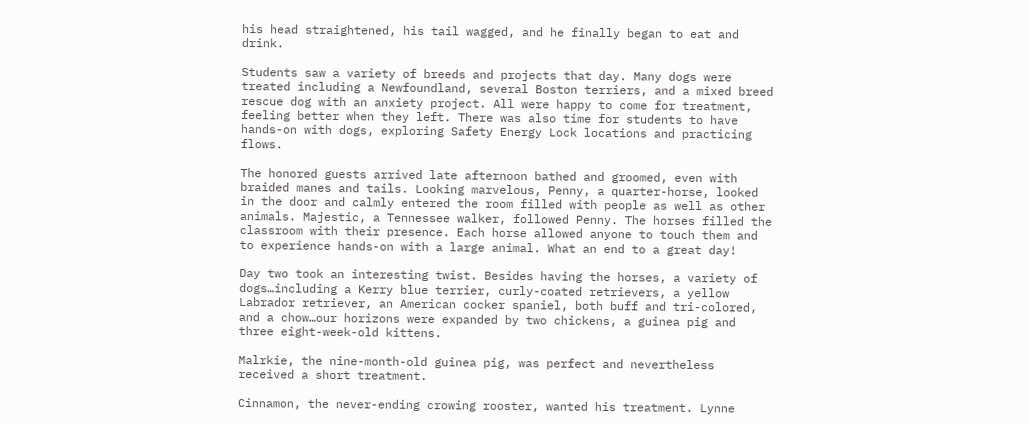his head straightened, his tail wagged, and he finally began to eat and drink.

Students saw a variety of breeds and projects that day. Many dogs were treated including a Newfoundland, several Boston terriers, and a mixed breed rescue dog with an anxiety project. All were happy to come for treatment, feeling better when they left. There was also time for students to have hands-on with dogs, exploring Safety Energy Lock locations and practicing flows.

The honored guests arrived late afternoon bathed and groomed, even with braided manes and tails. Looking marvelous, Penny, a quarter-horse, looked in the door and calmly entered the room filled with people as well as other animals. Majestic, a Tennessee walker, followed Penny. The horses filled the classroom with their presence. Each horse allowed anyone to touch them and to experience hands-on with a large animal. What an end to a great day!

Day two took an interesting twist. Besides having the horses, a variety of dogs…including a Kerry blue terrier, curly-coated retrievers, a yellow Labrador retriever, an American cocker spaniel, both buff and tri-colored, and a chow…our horizons were expanded by two chickens, a guinea pig and three eight-week-old kittens.

Malrkie, the nine-month-old guinea pig, was perfect and nevertheless received a short treatment.

Cinnamon, the never-ending crowing rooster, wanted his treatment. Lynne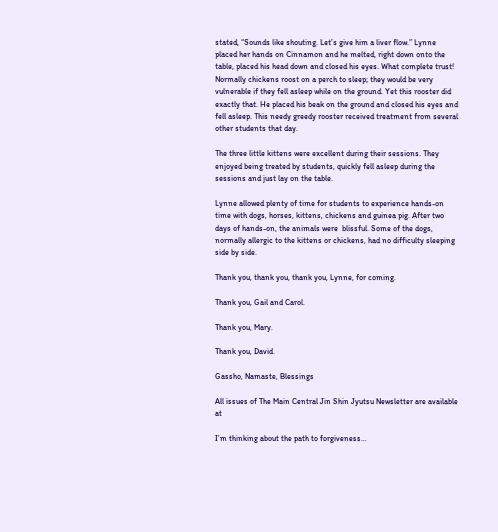stated, “Sounds like shouting. Let’s give him a liver flow.” Lynne placed her hands on Cinnamon and he melted, right down onto the table, placed his head down and closed his eyes. What complete trust! Normally chickens roost on a perch to sleep; they would be very vulnerable if they fell asleep while on the ground. Yet this rooster did exactly that. He placed his beak on the ground and closed his eyes and fell asleep. This needy greedy rooster received treatment from several other students that day.

The three little kittens were excellent during their sessions. They enjoyed being treated by students, quickly fell asleep during the sessions and just lay on the table.

Lynne allowed plenty of time for students to experience hands-on time with dogs, horses, kittens, chickens and guinea pig. After two days of hands-on, the animals were  blissful. Some of the dogs, normally allergic to the kittens or chickens, had no difficulty sleeping side by side.

Thank you, thank you, thank you, Lynne, for coming.

Thank you, Gail and Carol.

Thank you, Mary.

Thank you, David.

Gassho, Namaste, Blessings

All issues of The Main Central Jin Shin Jyutsu Newsletter are available at

I’m thinking about the path to forgiveness…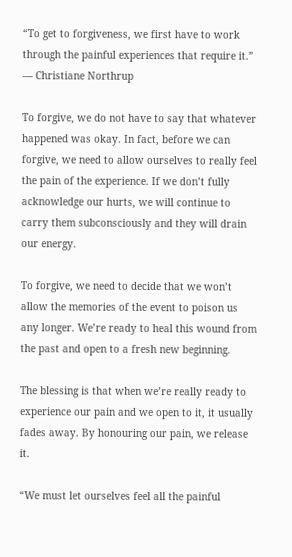“To get to forgiveness, we first have to work through the painful experiences that require it.”
— Christiane Northrup

To forgive, we do not have to say that whatever happened was okay. In fact, before we can forgive, we need to allow ourselves to really feel the pain of the experience. If we don’t fully acknowledge our hurts, we will continue to carry them subconsciously and they will drain our energy.

To forgive, we need to decide that we won’t allow the memories of the event to poison us any longer. We’re ready to heal this wound from the past and open to a fresh new beginning.

The blessing is that when we’re really ready to experience our pain and we open to it, it usually fades away. By honouring our pain, we release it.

“We must let ourselves feel all the painful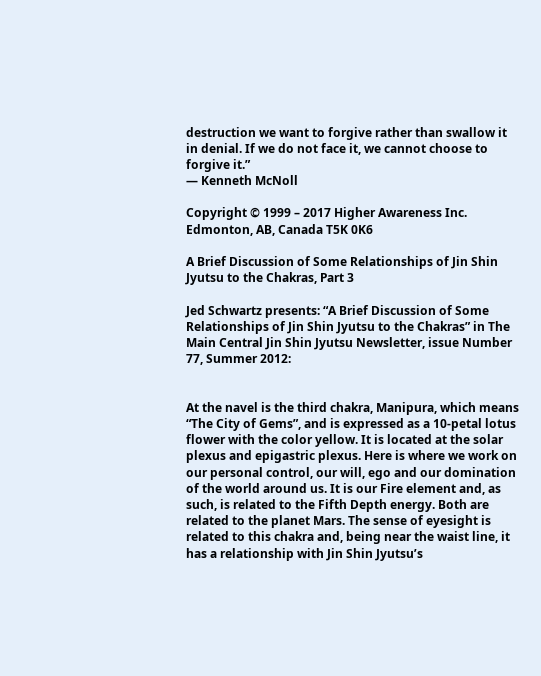destruction we want to forgive rather than swallow it in denial. If we do not face it, we cannot choose to forgive it.”
— Kenneth McNoll

Copyright © 1999 – 2017 Higher Awareness Inc.
Edmonton, AB, Canada T5K 0K6

A Brief Discussion of Some Relationships of Jin Shin Jyutsu to the Chakras, Part 3

Jed Schwartz presents: “A Brief Discussion of Some Relationships of Jin Shin Jyutsu to the Chakras” in The Main Central Jin Shin Jyutsu Newsletter, issue Number 77, Summer 2012:


At the navel is the third chakra, Manipura, which means “The City of Gems”, and is expressed as a 10-petal lotus flower with the color yellow. It is located at the solar plexus and epigastric plexus. Here is where we work on our personal control, our will, ego and our domination of the world around us. It is our Fire element and, as such, is related to the Fifth Depth energy. Both are related to the planet Mars. The sense of eyesight is related to this chakra and, being near the waist line, it has a relationship with Jin Shin Jyutsu’s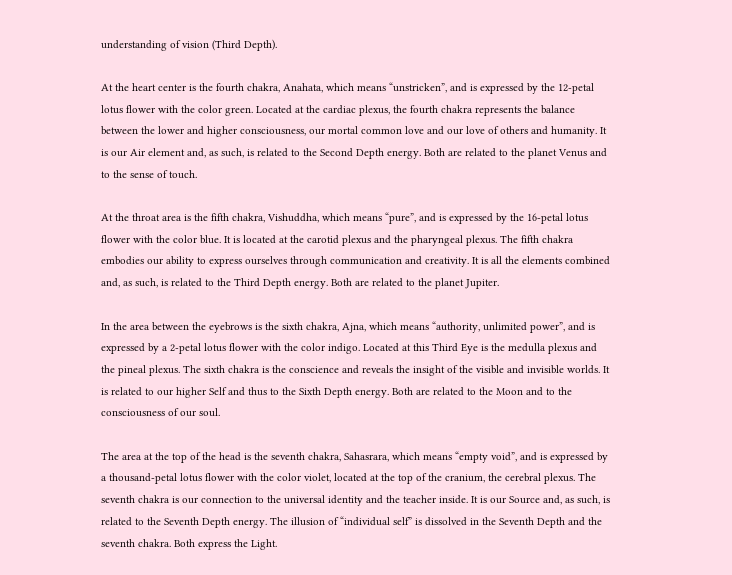understanding of vision (Third Depth).

At the heart center is the fourth chakra, Anahata, which means “unstricken”, and is expressed by the 12-petal lotus flower with the color green. Located at the cardiac plexus, the fourth chakra represents the balance between the lower and higher consciousness, our mortal common love and our love of others and humanity. It is our Air element and, as such, is related to the Second Depth energy. Both are related to the planet Venus and to the sense of touch.

At the throat area is the fifth chakra, Vishuddha, which means “pure”, and is expressed by the 16-petal lotus flower with the color blue. It is located at the carotid plexus and the pharyngeal plexus. The fifth chakra embodies our ability to express ourselves through communication and creativity. It is all the elements combined and, as such, is related to the Third Depth energy. Both are related to the planet Jupiter.

In the area between the eyebrows is the sixth chakra, Ajna, which means “authority, unlimited power”, and is expressed by a 2-petal lotus flower with the color indigo. Located at this Third Eye is the medulla plexus and the pineal plexus. The sixth chakra is the conscience and reveals the insight of the visible and invisible worlds. It is related to our higher Self and thus to the Sixth Depth energy. Both are related to the Moon and to the consciousness of our soul.

The area at the top of the head is the seventh chakra, Sahasrara, which means “empty void”, and is expressed by a thousand-petal lotus flower with the color violet, located at the top of the cranium, the cerebral plexus. The seventh chakra is our connection to the universal identity and the teacher inside. It is our Source and, as such, is related to the Seventh Depth energy. The illusion of “individual self” is dissolved in the Seventh Depth and the seventh chakra. Both express the Light.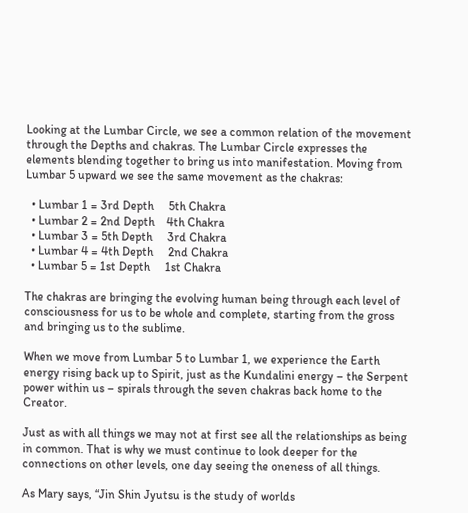Looking at the Lumbar Circle, we see a common relation of the movement through the Depths and chakras. The Lumbar Circle expresses the elements blending together to bring us into manifestation. Moving from Lumbar 5 upward we see the same movement as the chakras:

  • Lumbar 1 = 3rd Depth     5th Chakra
  • Lumbar 2 = 2nd Depth    4th Chakra
  • Lumbar 3 = 5th Depth     3rd Chakra
  • Lumbar 4 = 4th Depth     2nd Chakra
  • Lumbar 5 = 1st Depth     1st Chakra

The chakras are bringing the evolving human being through each level of consciousness for us to be whole and complete, starting from the gross and bringing us to the sublime.

When we move from Lumbar 5 to Lumbar 1, we experience the Earth energy rising back up to Spirit, just as the Kundalini energy – the Serpent power within us – spirals through the seven chakras back home to the Creator.

Just as with all things we may not at first see all the relationships as being in common. That is why we must continue to look deeper for the connections on other levels, one day seeing the oneness of all things.

As Mary says, “Jin Shin Jyutsu is the study of worlds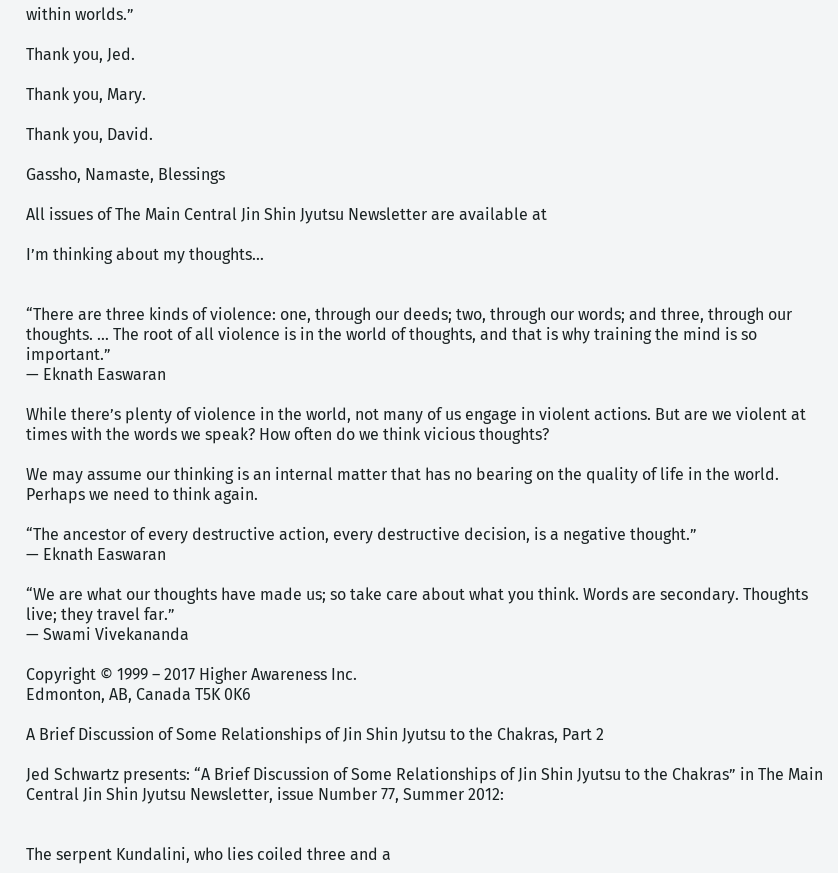within worlds.”

Thank you, Jed.

Thank you, Mary.

Thank you, David.

Gassho, Namaste, Blessings

All issues of The Main Central Jin Shin Jyutsu Newsletter are available at

I’m thinking about my thoughts…


“There are three kinds of violence: one, through our deeds; two, through our words; and three, through our thoughts. … The root of all violence is in the world of thoughts, and that is why training the mind is so important.”
— Eknath Easwaran

While there’s plenty of violence in the world, not many of us engage in violent actions. But are we violent at times with the words we speak? How often do we think vicious thoughts?

We may assume our thinking is an internal matter that has no bearing on the quality of life in the world. Perhaps we need to think again.

“The ancestor of every destructive action, every destructive decision, is a negative thought.”
— Eknath Easwaran

“We are what our thoughts have made us; so take care about what you think. Words are secondary. Thoughts live; they travel far.”
— Swami Vivekananda

Copyright © 1999 – 2017 Higher Awareness Inc.
Edmonton, AB, Canada T5K 0K6

A Brief Discussion of Some Relationships of Jin Shin Jyutsu to the Chakras, Part 2

Jed Schwartz presents: “A Brief Discussion of Some Relationships of Jin Shin Jyutsu to the Chakras” in The Main Central Jin Shin Jyutsu Newsletter, issue Number 77, Summer 2012:


The serpent Kundalini, who lies coiled three and a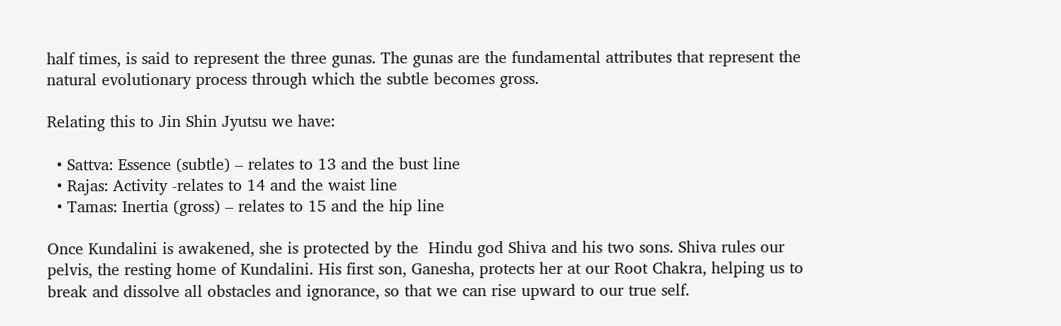half times, is said to represent the three gunas. The gunas are the fundamental attributes that represent the natural evolutionary process through which the subtle becomes gross.

Relating this to Jin Shin Jyutsu we have:

  • Sattva: Essence (subtle) – relates to 13 and the bust line
  • Rajas: Activity -relates to 14 and the waist line
  • Tamas: Inertia (gross) – relates to 15 and the hip line

Once Kundalini is awakened, she is protected by the  Hindu god Shiva and his two sons. Shiva rules our pelvis, the resting home of Kundalini. His first son, Ganesha, protects her at our Root Chakra, helping us to break and dissolve all obstacles and ignorance, so that we can rise upward to our true self.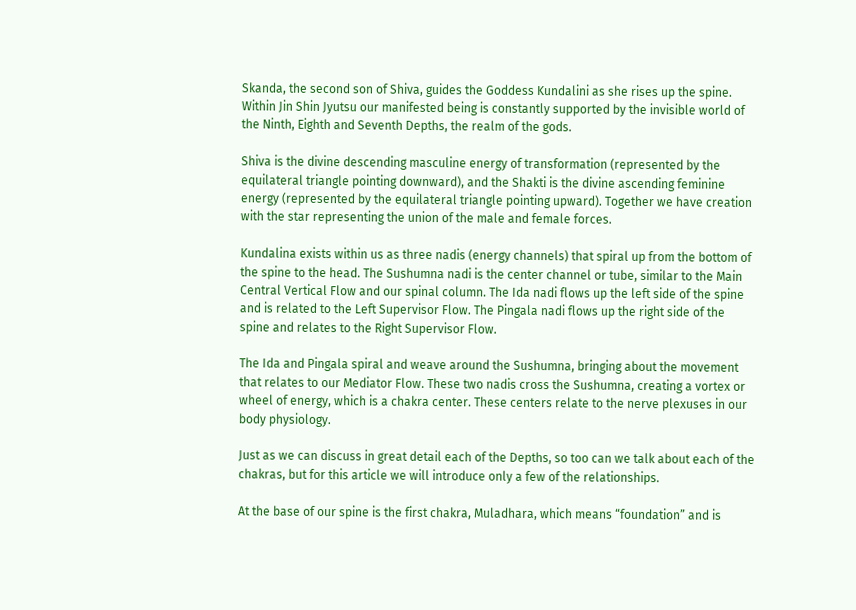Skanda, the second son of Shiva, guides the Goddess Kundalini as she rises up the spine. Within Jin Shin Jyutsu our manifested being is constantly supported by the invisible world of the Ninth, Eighth and Seventh Depths, the realm of the gods.

Shiva is the divine descending masculine energy of transformation (represented by the equilateral triangle pointing downward), and the Shakti is the divine ascending feminine energy (represented by the equilateral triangle pointing upward). Together we have creation with the star representing the union of the male and female forces.

Kundalina exists within us as three nadis (energy channels) that spiral up from the bottom of the spine to the head. The Sushumna nadi is the center channel or tube, similar to the Main Central Vertical Flow and our spinal column. The Ida nadi flows up the left side of the spine and is related to the Left Supervisor Flow. The Pingala nadi flows up the right side of the spine and relates to the Right Supervisor Flow.

The Ida and Pingala spiral and weave around the Sushumna, bringing about the movement that relates to our Mediator Flow. These two nadis cross the Sushumna, creating a vortex or wheel of energy, which is a chakra center. These centers relate to the nerve plexuses in our body physiology.

Just as we can discuss in great detail each of the Depths, so too can we talk about each of the chakras, but for this article we will introduce only a few of the relationships.

At the base of our spine is the first chakra, Muladhara, which means “foundation” and is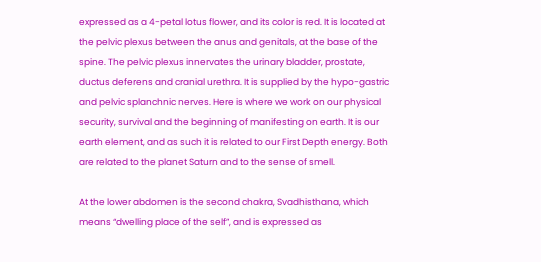expressed as a 4-petal lotus flower, and its color is red. It is located at the pelvic plexus between the anus and genitals, at the base of the spine. The pelvic plexus innervates the urinary bladder, prostate, ductus deferens and cranial urethra. It is supplied by the hypo-gastric and pelvic splanchnic nerves. Here is where we work on our physical security, survival and the beginning of manifesting on earth. It is our earth element, and as such it is related to our First Depth energy. Both are related to the planet Saturn and to the sense of smell.

At the lower abdomen is the second chakra, Svadhisthana, which means “dwelling place of the self”, and is expressed as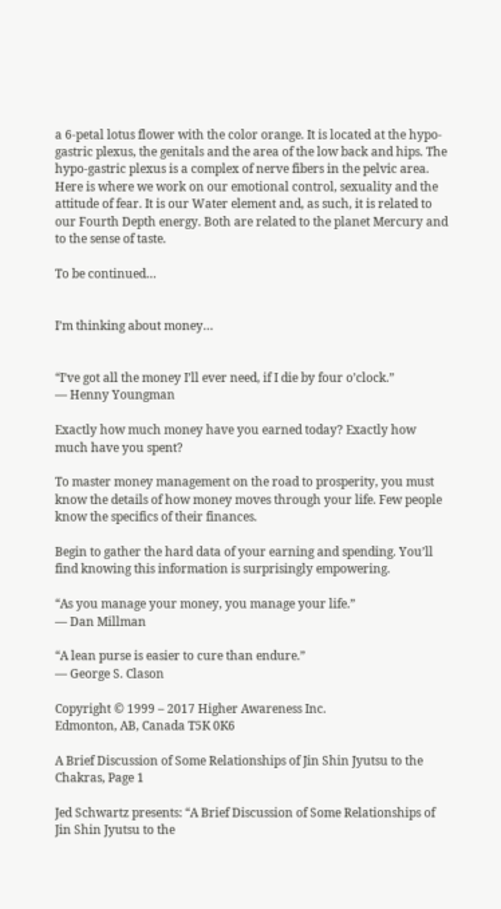a 6-petal lotus flower with the color orange. It is located at the hypo-gastric plexus, the genitals and the area of the low back and hips. The hypo-gastric plexus is a complex of nerve fibers in the pelvic area. Here is where we work on our emotional control, sexuality and the attitude of fear. It is our Water element and, as such, it is related to our Fourth Depth energy. Both are related to the planet Mercury and to the sense of taste.

To be continued…


I’m thinking about money…


“I’ve got all the money I’ll ever need, if I die by four o’clock.”
— Henny Youngman

Exactly how much money have you earned today? Exactly how much have you spent?

To master money management on the road to prosperity, you must know the details of how money moves through your life. Few people know the specifics of their finances.

Begin to gather the hard data of your earning and spending. You’ll find knowing this information is surprisingly empowering.

“As you manage your money, you manage your life.”
— Dan Millman

“A lean purse is easier to cure than endure.”
— George S. Clason

Copyright © 1999 – 2017 Higher Awareness Inc.
Edmonton, AB, Canada T5K 0K6

A Brief Discussion of Some Relationships of Jin Shin Jyutsu to the Chakras, Page 1

Jed Schwartz presents: “A Brief Discussion of Some Relationships of Jin Shin Jyutsu to the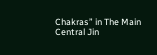Chakras” in The Main Central Jin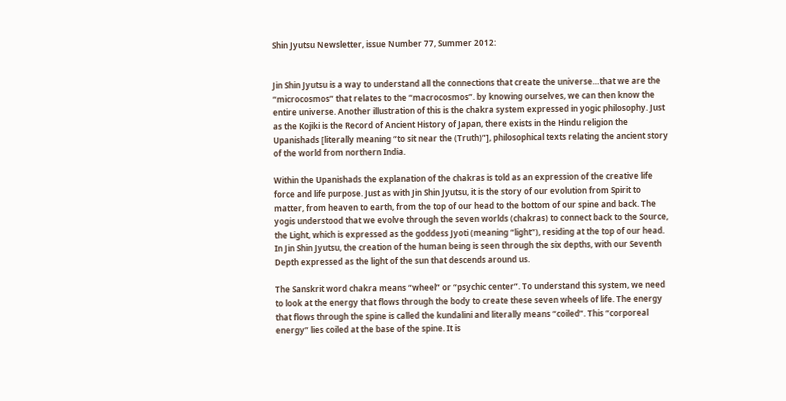Shin Jyutsu Newsletter, issue Number 77, Summer 2012:


Jin Shin Jyutsu is a way to understand all the connections that create the universe…that we are the “microcosmos” that relates to the “macrocosmos”. by knowing ourselves, we can then know the entire universe. Another illustration of this is the chakra system expressed in yogic philosophy. Just as the Kojiki is the Record of Ancient History of Japan, there exists in the Hindu religion the Upanishads [literally meaning “to sit near the (Truth)”], philosophical texts relating the ancient story of the world from northern India.

Within the Upanishads the explanation of the chakras is told as an expression of the creative life force and life purpose. Just as with Jin Shin Jyutsu, it is the story of our evolution from Spirit to matter, from heaven to earth, from the top of our head to the bottom of our spine and back. The yogis understood that we evolve through the seven worlds (chakras) to connect back to the Source, the Light, which is expressed as the goddess Jyoti (meaning “light”), residing at the top of our head. In Jin Shin Jyutsu, the creation of the human being is seen through the six depths, with our Seventh Depth expressed as the light of the sun that descends around us.

The Sanskrit word chakra means “wheel” or “psychic center”. To understand this system, we need to look at the energy that flows through the body to create these seven wheels of life. The energy that flows through the spine is called the kundalini and literally means “coiled”. This “corporeal energy” lies coiled at the base of the spine. It is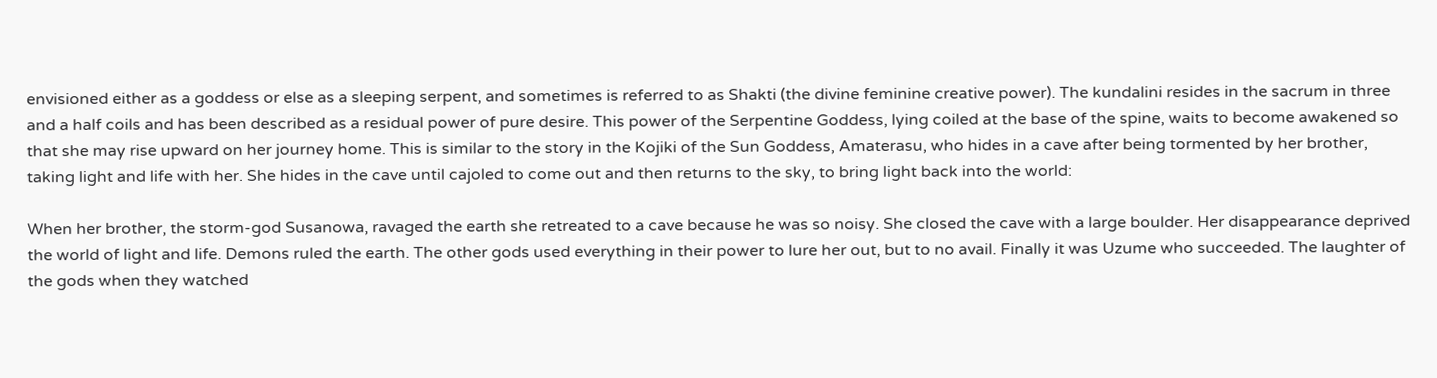envisioned either as a goddess or else as a sleeping serpent, and sometimes is referred to as Shakti (the divine feminine creative power). The kundalini resides in the sacrum in three and a half coils and has been described as a residual power of pure desire. This power of the Serpentine Goddess, lying coiled at the base of the spine, waits to become awakened so that she may rise upward on her journey home. This is similar to the story in the Kojiki of the Sun Goddess, Amaterasu, who hides in a cave after being tormented by her brother, taking light and life with her. She hides in the cave until cajoled to come out and then returns to the sky, to bring light back into the world:

When her brother, the storm-god Susanowa, ravaged the earth she retreated to a cave because he was so noisy. She closed the cave with a large boulder. Her disappearance deprived the world of light and life. Demons ruled the earth. The other gods used everything in their power to lure her out, but to no avail. Finally it was Uzume who succeeded. The laughter of the gods when they watched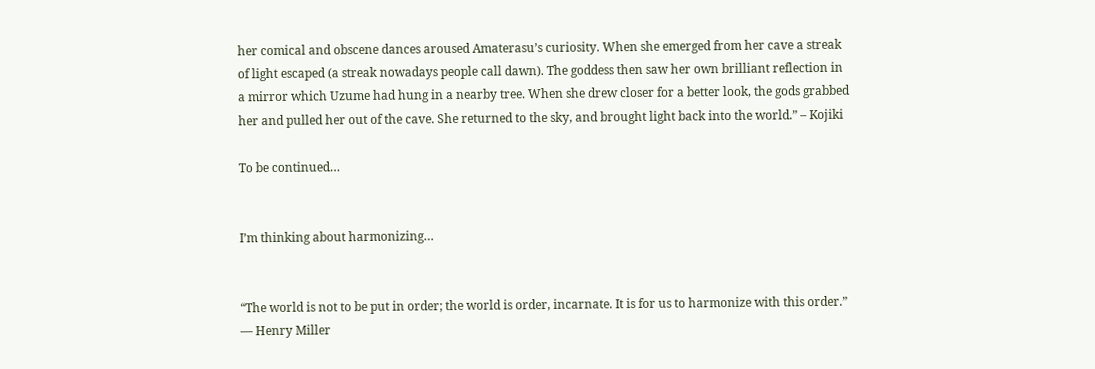her comical and obscene dances aroused Amaterasu’s curiosity. When she emerged from her cave a streak of light escaped (a streak nowadays people call dawn). The goddess then saw her own brilliant reflection in a mirror which Uzume had hung in a nearby tree. When she drew closer for a better look, the gods grabbed her and pulled her out of the cave. She returned to the sky, and brought light back into the world.” – Kojiki

To be continued…


I’m thinking about harmonizing…


“The world is not to be put in order; the world is order, incarnate. It is for us to harmonize with this order.”
— Henry Miller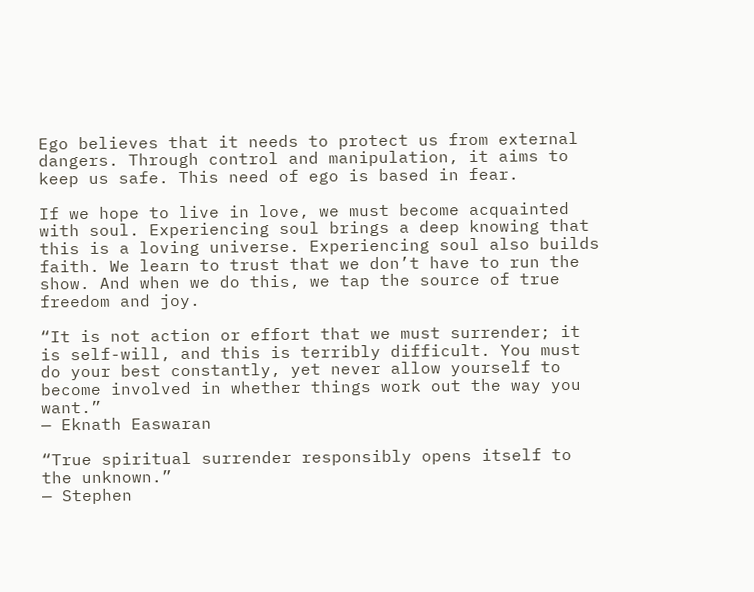Ego believes that it needs to protect us from external dangers. Through control and manipulation, it aims to keep us safe. This need of ego is based in fear.

If we hope to live in love, we must become acquainted with soul. Experiencing soul brings a deep knowing that this is a loving universe. Experiencing soul also builds faith. We learn to trust that we don’t have to run the show. And when we do this, we tap the source of true freedom and joy.

“It is not action or effort that we must surrender; it is self-will, and this is terribly difficult. You must do your best constantly, yet never allow yourself to become involved in whether things work out the way you want.”
— Eknath Easwaran

“True spiritual surrender responsibly opens itself to the unknown.”
— Stephen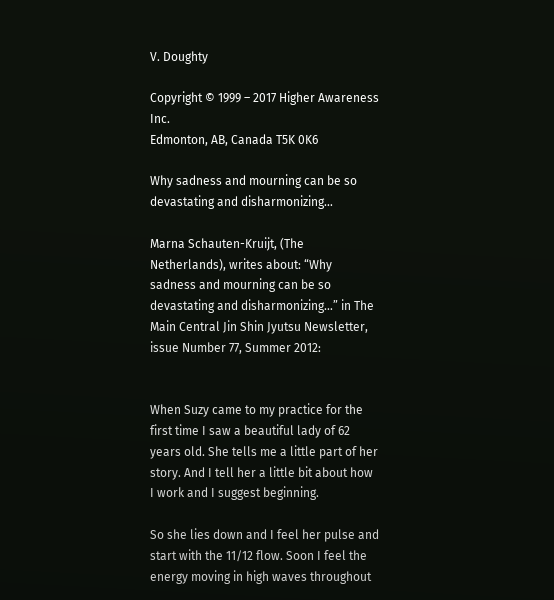V. Doughty

Copyright © 1999 – 2017 Higher Awareness Inc.
Edmonton, AB, Canada T5K 0K6

Why sadness and mourning can be so devastating and disharmonizing…

Marna Schauten-Kruijt, (The Netherlands), writes about: “Why sadness and mourning can be so devastating and disharmonizing…” in The Main Central Jin Shin Jyutsu Newsletter, issue Number 77, Summer 2012:


When Suzy came to my practice for the first time I saw a beautiful lady of 62 years old. She tells me a little part of her story. And I tell her a little bit about how I work and I suggest beginning.

So she lies down and I feel her pulse and start with the 11/12 flow. Soon I feel the energy moving in high waves throughout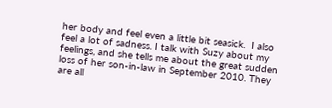her body and feel even a little bit seasick.  I also feel a lot of sadness. I talk with Suzy about my feelings, and she tells me about the great sudden loss of her son-in-law in September 2010. They are all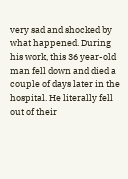very sad and shocked by what happened. During his work, this 36 year-old man fell down and died a couple of days later in the hospital. He literally fell out of their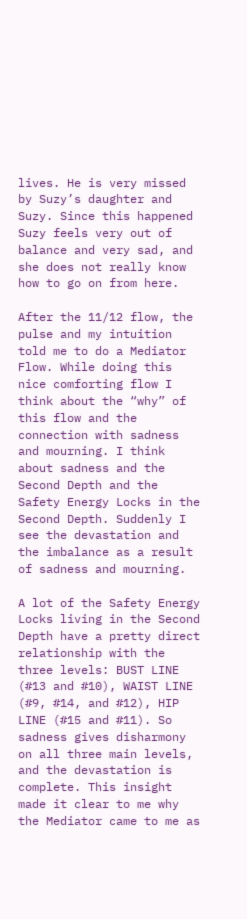lives. He is very missed by Suzy’s daughter and Suzy. Since this happened Suzy feels very out of balance and very sad, and she does not really know how to go on from here.

After the 11/12 flow, the pulse and my intuition told me to do a Mediator Flow. While doing this nice comforting flow I think about the “why” of this flow and the connection with sadness and mourning. I think about sadness and the Second Depth and the Safety Energy Locks in the Second Depth. Suddenly I see the devastation and the imbalance as a result of sadness and mourning.

A lot of the Safety Energy Locks living in the Second Depth have a pretty direct relationship with the three levels: BUST LINE (#13 and #10), WAIST LINE (#9, #14, and #12), HIP LINE (#15 and #11). So sadness gives disharmony on all three main levels, and the devastation is complete. This insight made it clear to me why the Mediator came to me as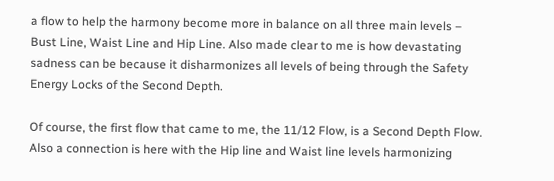a flow to help the harmony become more in balance on all three main levels – Bust Line, Waist Line and Hip Line. Also made clear to me is how devastating sadness can be because it disharmonizes all levels of being through the Safety Energy Locks of the Second Depth.

Of course, the first flow that came to me, the 11/12 Flow, is a Second Depth Flow. Also a connection is here with the Hip line and Waist line levels harmonizing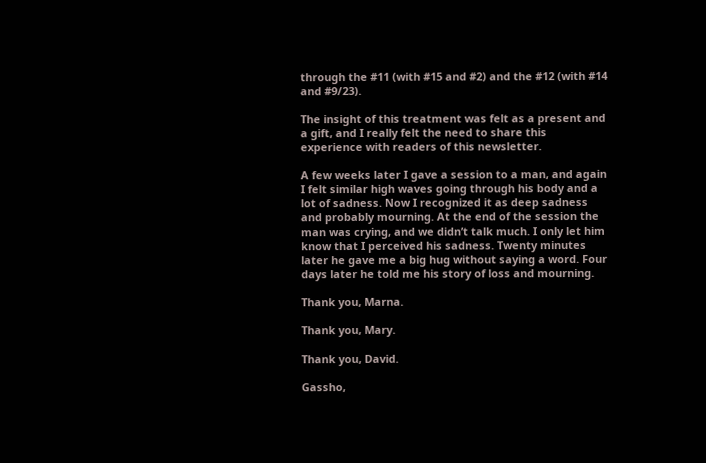through the #11 (with #15 and #2) and the #12 (with #14 and #9/23).

The insight of this treatment was felt as a present and a gift, and I really felt the need to share this experience with readers of this newsletter.

A few weeks later I gave a session to a man, and again I felt similar high waves going through his body and a lot of sadness. Now I recognized it as deep sadness and probably mourning. At the end of the session the man was crying, and we didn’t talk much. I only let him know that I perceived his sadness. Twenty minutes later he gave me a big hug without saying a word. Four days later he told me his story of loss and mourning.

Thank you, Marna.

Thank you, Mary.

Thank you, David.

Gassho,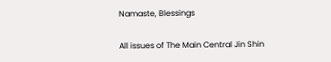Namaste, Blessings

All issues of The Main Central Jin Shin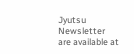Jyutsu Newsletter are available at